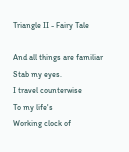Triangle II - Fairy Tale

And all things are familiar
Stab my eyes.
I travel counterwise
To my life's
Working clock of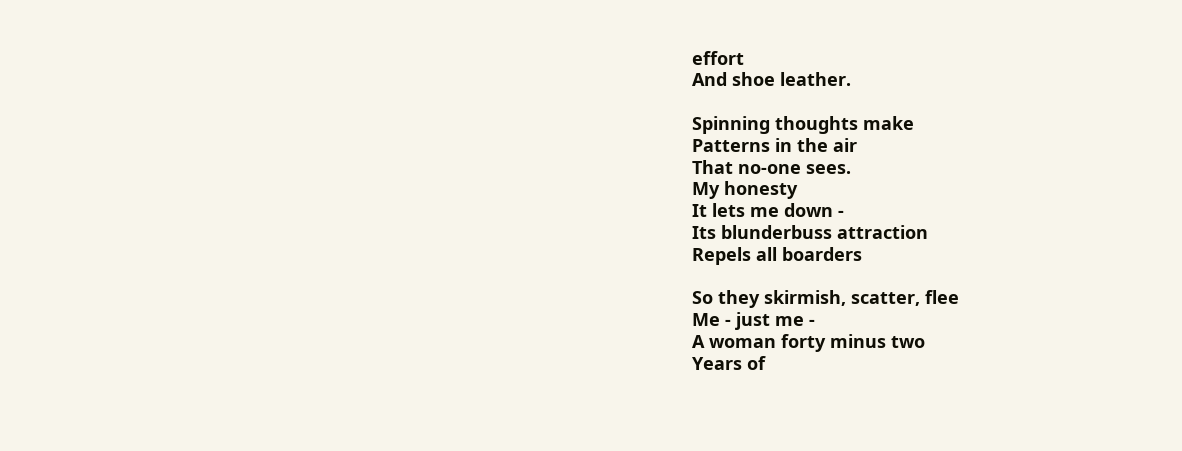effort
And shoe leather.

Spinning thoughts make
Patterns in the air
That no-one sees.
My honesty
It lets me down -
Its blunderbuss attraction
Repels all boarders

So they skirmish, scatter, flee
Me - just me -
A woman forty minus two
Years of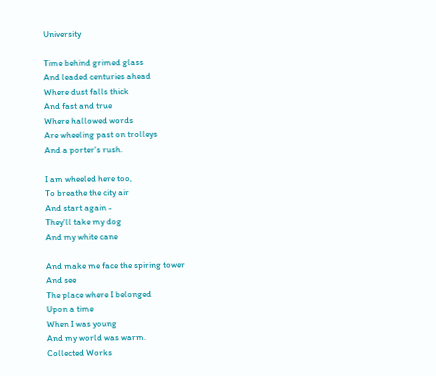University

Time behind grimed glass
And leaded centuries ahead
Where dust falls thick
And fast and true
Where hallowed words
Are wheeling past on trolleys
And a porter's rush.

I am wheeled here too,
To breathe the city air
And start again -
They'll take my dog
And my white cane

And make me face the spiring tower
And see
The place where I belonged
Upon a time
When I was young
And my world was warm.
Collected Works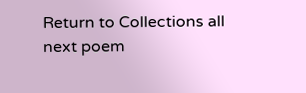Return to Collections all
next poem